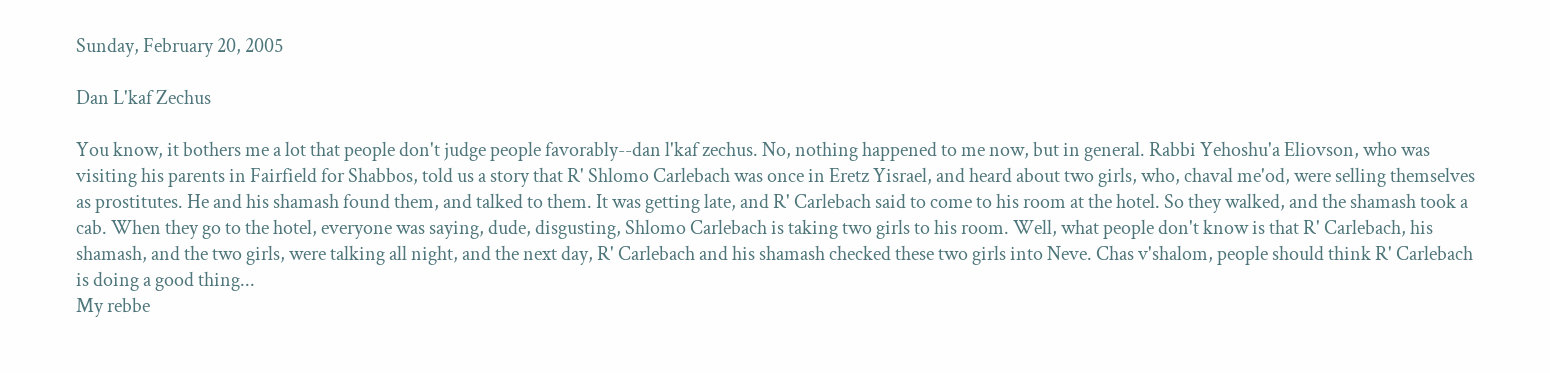Sunday, February 20, 2005

Dan L'kaf Zechus

You know, it bothers me a lot that people don't judge people favorably--dan l'kaf zechus. No, nothing happened to me now, but in general. Rabbi Yehoshu'a Eliovson, who was visiting his parents in Fairfield for Shabbos, told us a story that R' Shlomo Carlebach was once in Eretz Yisrael, and heard about two girls, who, chaval me'od, were selling themselves as prostitutes. He and his shamash found them, and talked to them. It was getting late, and R' Carlebach said to come to his room at the hotel. So they walked, and the shamash took a cab. When they go to the hotel, everyone was saying, dude, disgusting, Shlomo Carlebach is taking two girls to his room. Well, what people don't know is that R' Carlebach, his shamash, and the two girls, were talking all night, and the next day, R' Carlebach and his shamash checked these two girls into Neve. Chas v'shalom, people should think R' Carlebach is doing a good thing...
My rebbe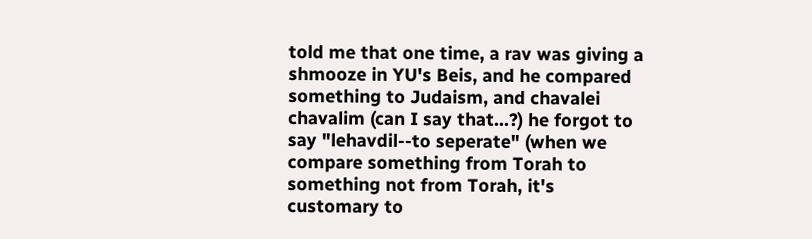told me that one time, a rav was giving a shmooze in YU's Beis, and he compared something to Judaism, and chavalei chavalim (can I say that...?) he forgot to say "lehavdil--to seperate" (when we compare something from Torah to something not from Torah, it's customary to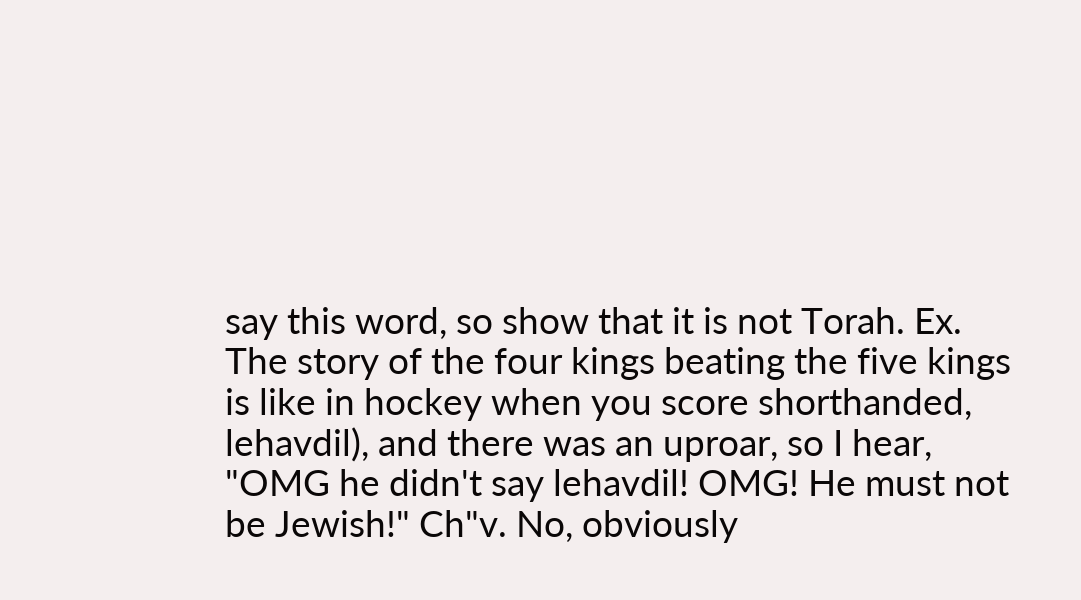say this word, so show that it is not Torah. Ex. The story of the four kings beating the five kings is like in hockey when you score shorthanded, lehavdil), and there was an uproar, so I hear, "OMG he didn't say lehavdil! OMG! He must not be Jewish!" Ch"v. No, obviously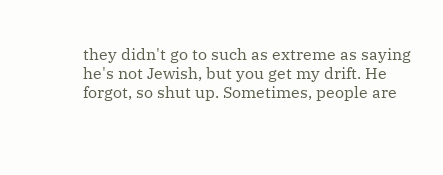they didn't go to such as extreme as saying he's not Jewish, but you get my drift. He forgot, so shut up. Sometimes, people are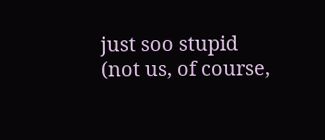just soo stupid (not us, of course,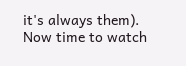it's always them).
Now time to watch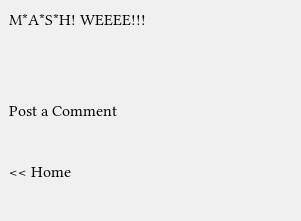M*A*S*H! WEEEE!!!


Post a Comment

<< Home